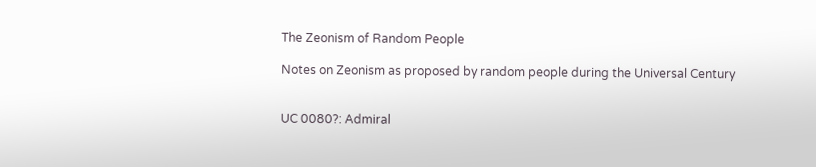The Zeonism of Random People

Notes on Zeonism as proposed by random people during the Universal Century


UC 0080?: Admiral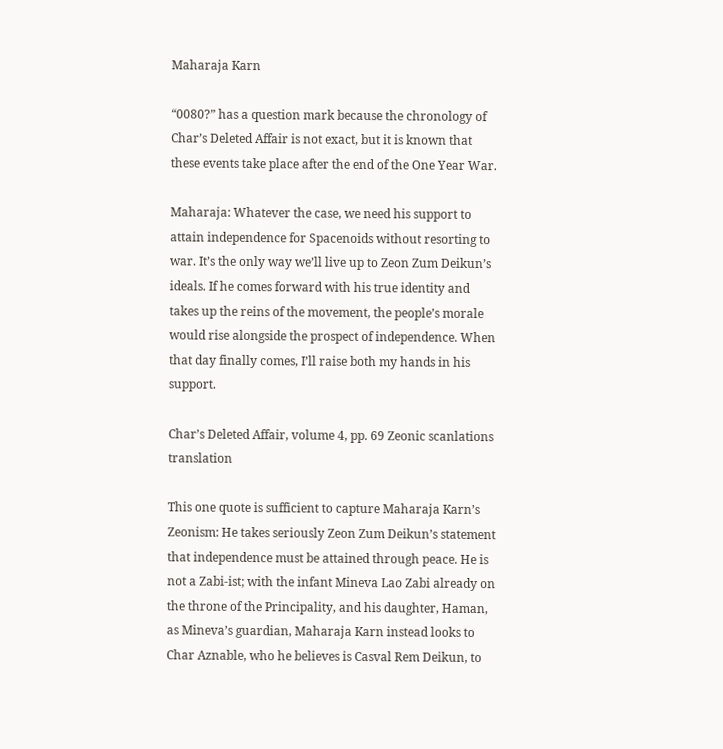Maharaja Karn

“0080?” has a question mark because the chronology of Char’s Deleted Affair is not exact, but it is known that these events take place after the end of the One Year War.

Maharaja: Whatever the case, we need his support to attain independence for Spacenoids without resorting to war. It’s the only way we’ll live up to Zeon Zum Deikun’s ideals. If he comes forward with his true identity and takes up the reins of the movement, the people’s morale would rise alongside the prospect of independence. When that day finally comes, I’ll raise both my hands in his support.

Char’s Deleted Affair, volume 4, pp. 69 Zeonic scanlations translation

This one quote is sufficient to capture Maharaja Karn’s Zeonism: He takes seriously Zeon Zum Deikun’s statement that independence must be attained through peace. He is not a Zabi-ist; with the infant Mineva Lao Zabi already on the throne of the Principality, and his daughter, Haman, as Mineva’s guardian, Maharaja Karn instead looks to Char Aznable, who he believes is Casval Rem Deikun, to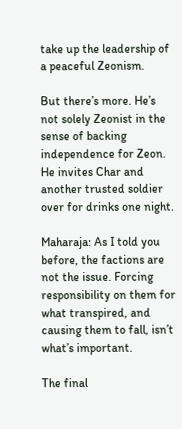take up the leadership of a peaceful Zeonism.

But there’s more. He’s not solely Zeonist in the sense of backing independence for Zeon. He invites Char and another trusted soldier over for drinks one night.

Maharaja: As I told you before, the factions are not the issue. Forcing responsibility on them for what transpired, and causing them to fall, isn’t what’s important.

The final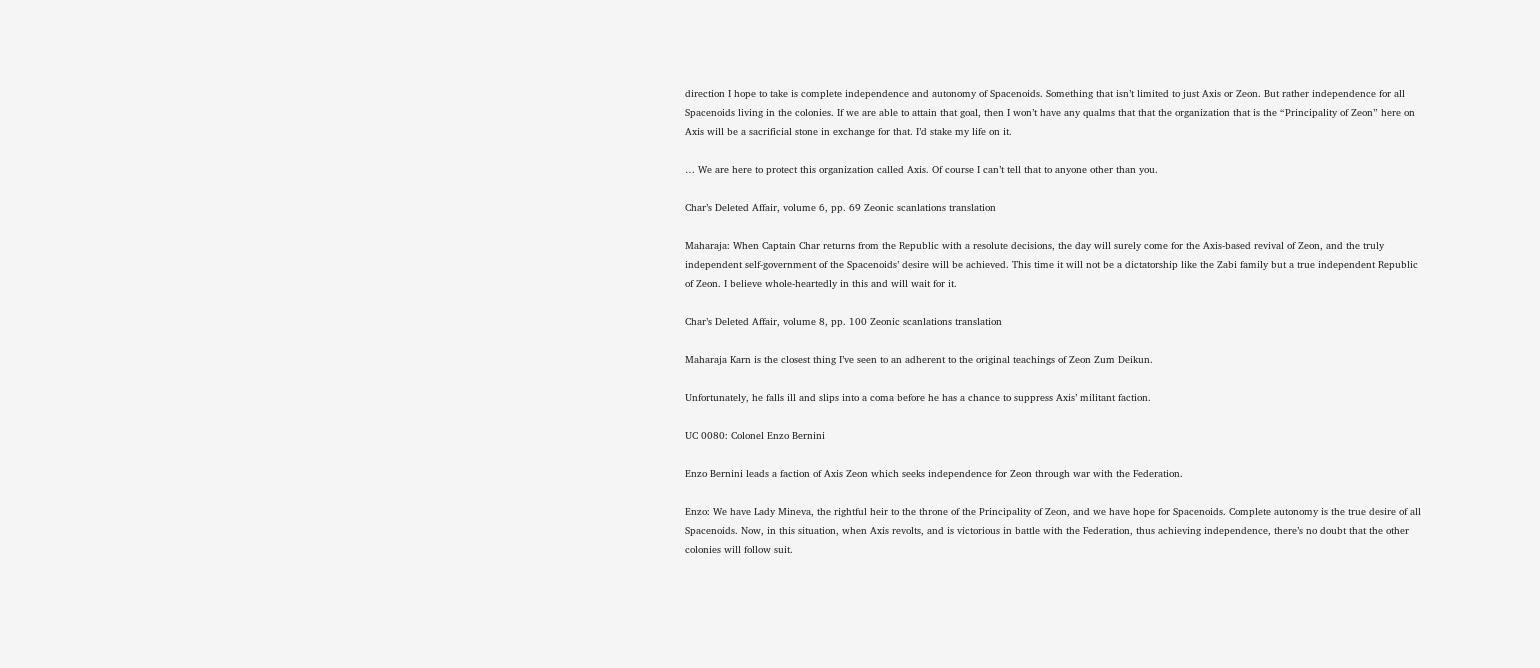direction I hope to take is complete independence and autonomy of Spacenoids. Something that isn’t limited to just Axis or Zeon. But rather independence for all Spacenoids living in the colonies. If we are able to attain that goal, then I won’t have any qualms that that the organization that is the “Principality of Zeon” here on Axis will be a sacrificial stone in exchange for that. I’d stake my life on it.

… We are here to protect this organization called Axis. Of course I can’t tell that to anyone other than you.

Char’s Deleted Affair, volume 6, pp. 69 Zeonic scanlations translation

Maharaja: When Captain Char returns from the Republic with a resolute decisions, the day will surely come for the Axis-based revival of Zeon, and the truly independent self-government of the Spacenoids’ desire will be achieved. This time it will not be a dictatorship like the Zabi family but a true independent Republic of Zeon. I believe whole-heartedly in this and will wait for it.

Char’s Deleted Affair, volume 8, pp. 100 Zeonic scanlations translation

Maharaja Karn is the closest thing I’ve seen to an adherent to the original teachings of Zeon Zum Deikun.

Unfortunately, he falls ill and slips into a coma before he has a chance to suppress Axis’ militant faction.

UC 0080: Colonel Enzo Bernini

Enzo Bernini leads a faction of Axis Zeon which seeks independence for Zeon through war with the Federation.

Enzo: We have Lady Mineva, the rightful heir to the throne of the Principality of Zeon, and we have hope for Spacenoids. Complete autonomy is the true desire of all Spacenoids. Now, in this situation, when Axis revolts, and is victorious in battle with the Federation, thus achieving independence, there’s no doubt that the other colonies will follow suit.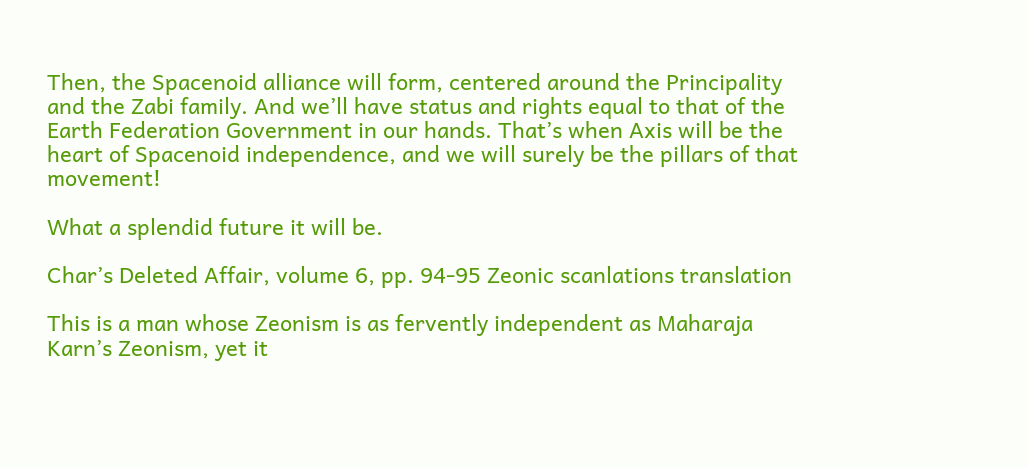Then, the Spacenoid alliance will form, centered around the Principality and the Zabi family. And we’ll have status and rights equal to that of the Earth Federation Government in our hands. That’s when Axis will be the heart of Spacenoid independence, and we will surely be the pillars of that movement!

What a splendid future it will be.

Char’s Deleted Affair, volume 6, pp. 94-95 Zeonic scanlations translation

This is a man whose Zeonism is as fervently independent as Maharaja Karn’s Zeonism, yet it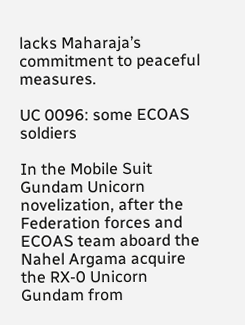lacks Maharaja’s commitment to peaceful measures.

UC 0096: some ECOAS soldiers

In the Mobile Suit Gundam Unicorn novelization, after the Federation forces and ECOAS team aboard the Nahel Argama acquire the RX-0 Unicorn Gundam from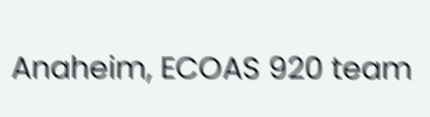Anaheim, ECOAS 920 team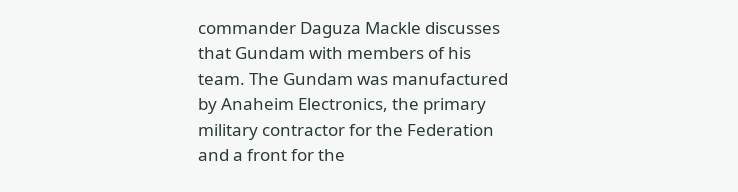commander Daguza Mackle discusses that Gundam with members of his team. The Gundam was manufactured by Anaheim Electronics, the primary military contractor for the Federation and a front for the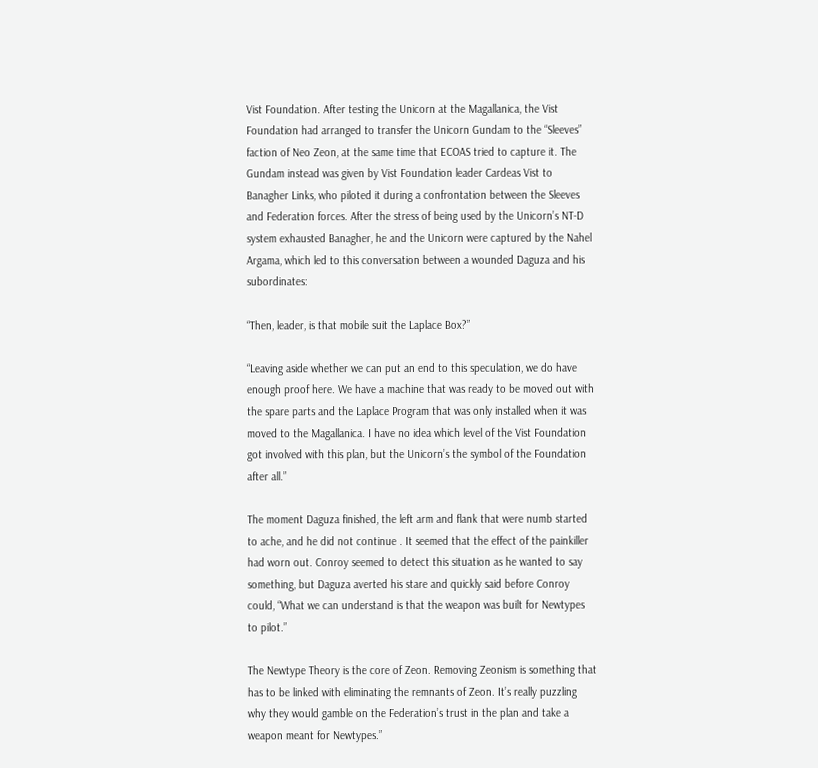Vist Foundation. After testing the Unicorn at the Magallanica, the Vist Foundation had arranged to transfer the Unicorn Gundam to the “Sleeves” faction of Neo Zeon, at the same time that ECOAS tried to capture it. The Gundam instead was given by Vist Foundation leader Cardeas Vist to Banagher Links, who piloted it during a confrontation between the Sleeves and Federation forces. After the stress of being used by the Unicorn’s NT-D system exhausted Banagher, he and the Unicorn were captured by the Nahel Argama, which led to this conversation between a wounded Daguza and his subordinates:

“Then, leader, is that mobile suit the Laplace Box?”

“Leaving aside whether we can put an end to this speculation, we do have enough proof here. We have a machine that was ready to be moved out with the spare parts and the Laplace Program that was only installed when it was moved to the Magallanica. I have no idea which level of the Vist Foundation got involved with this plan, but the Unicorn’s the symbol of the Foundation after all.”

The moment Daguza finished, the left arm and flank that were numb started to ache, and he did not continue . It seemed that the effect of the painkiller had worn out. Conroy seemed to detect this situation as he wanted to say something, but Daguza averted his stare and quickly said before Conroy could, “What we can understand is that the weapon was built for Newtypes to pilot.”

The Newtype Theory is the core of Zeon. Removing Zeonism is something that has to be linked with eliminating the remnants of Zeon. It’s really puzzling why they would gamble on the Federation’s trust in the plan and take a weapon meant for Newtypes.”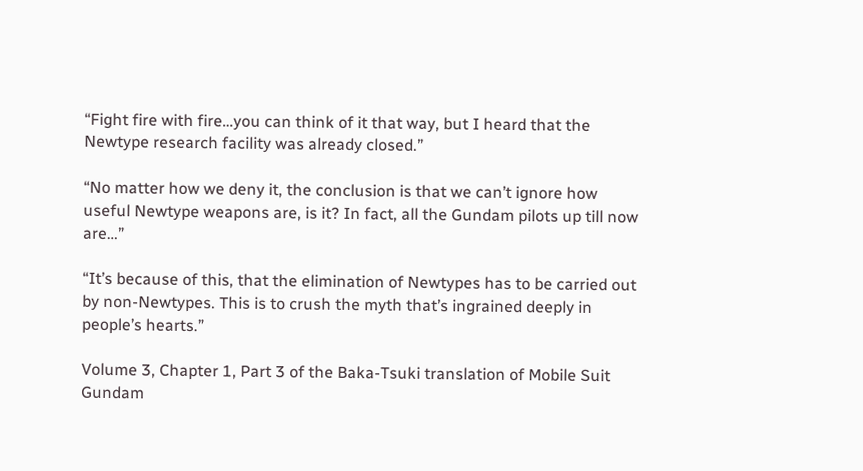“Fight fire with fire…you can think of it that way, but I heard that the Newtype research facility was already closed.”

“No matter how we deny it, the conclusion is that we can’t ignore how useful Newtype weapons are, is it? In fact, all the Gundam pilots up till now are…”

“It’s because of this, that the elimination of Newtypes has to be carried out by non-Newtypes. This is to crush the myth that’s ingrained deeply in people’s hearts.”

Volume 3, Chapter 1, Part 3 of the Baka-Tsuki translation of Mobile Suit Gundam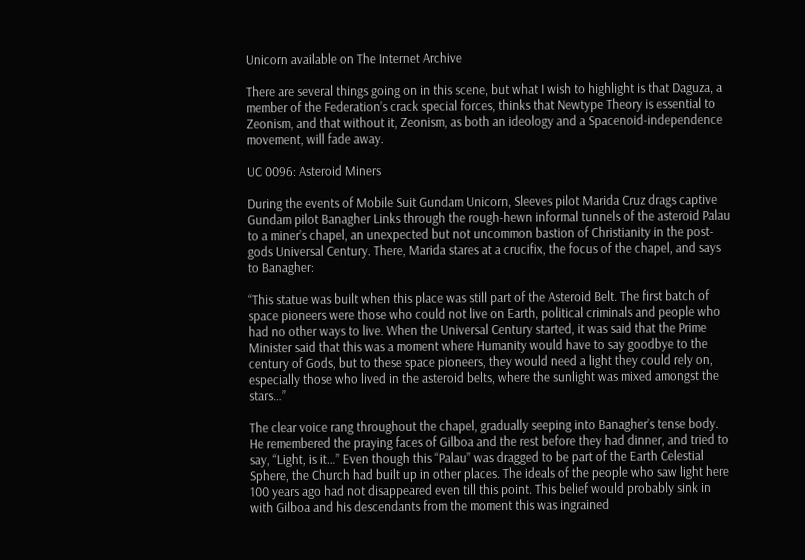Unicorn available on The Internet Archive

There are several things going on in this scene, but what I wish to highlight is that Daguza, a member of the Federation’s crack special forces, thinks that Newtype Theory is essential to Zeonism, and that without it, Zeonism, as both an ideology and a Spacenoid-independence movement, will fade away.

UC 0096: Asteroid Miners

During the events of Mobile Suit Gundam Unicorn, Sleeves pilot Marida Cruz drags captive Gundam pilot Banagher Links through the rough-hewn informal tunnels of the asteroid Palau to a miner’s chapel, an unexpected but not uncommon bastion of Christianity in the post-gods Universal Century. There, Marida stares at a crucifix, the focus of the chapel, and says to Banagher:

“This statue was built when this place was still part of the Asteroid Belt. The first batch of space pioneers were those who could not live on Earth, political criminals and people who had no other ways to live. When the Universal Century started, it was said that the Prime Minister said that this was a moment where Humanity would have to say goodbye to the century of Gods, but to these space pioneers, they would need a light they could rely on, especially those who lived in the asteroid belts, where the sunlight was mixed amongst the stars…”

The clear voice rang throughout the chapel, gradually seeping into Banagher’s tense body. He remembered the praying faces of Gilboa and the rest before they had dinner, and tried to say, “Light, is it…” Even though this “Palau” was dragged to be part of the Earth Celestial Sphere, the Church had built up in other places. The ideals of the people who saw light here 100 years ago had not disappeared even till this point. This belief would probably sink in with Gilboa and his descendants from the moment this was ingrained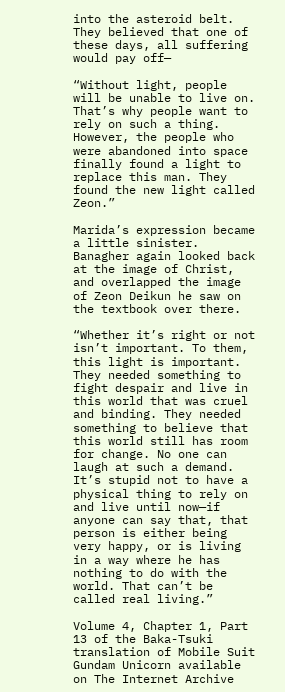into the asteroid belt. They believed that one of these days, all suffering would pay off—

“Without light, people will be unable to live on. That’s why people want to rely on such a thing. However, the people who were abandoned into space finally found a light to replace this man. They found the new light called Zeon.”

Marida’s expression became a little sinister. Banagher again looked back at the image of Christ, and overlapped the image of Zeon Deikun he saw on the textbook over there.

“Whether it’s right or not isn’t important. To them, this light is important. They needed something to fight despair and live in this world that was cruel and binding. They needed something to believe that this world still has room for change. No one can laugh at such a demand. It’s stupid not to have a physical thing to rely on and live until now—if anyone can say that, that person is either being very happy, or is living in a way where he has nothing to do with the world. That can’t be called real living.”

Volume 4, Chapter 1, Part 13 of the Baka-Tsuki translation of Mobile Suit Gundam Unicorn available on The Internet Archive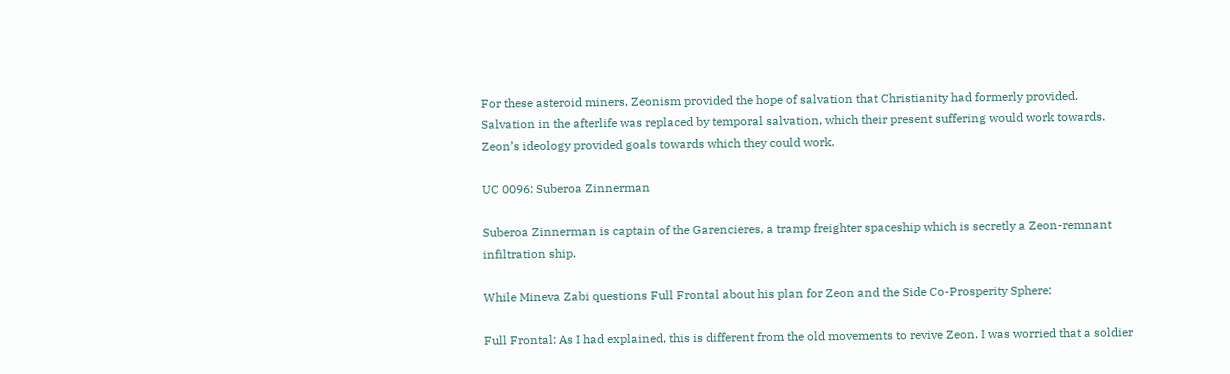For these asteroid miners, Zeonism provided the hope of salvation that Christianity had formerly provided. Salvation in the afterlife was replaced by temporal salvation, which their present suffering would work towards. Zeon’s ideology provided goals towards which they could work.

UC 0096: Suberoa Zinnerman

Suberoa Zinnerman is captain of the Garencieres, a tramp freighter spaceship which is secretly a Zeon-remnant infiltration ship.

While Mineva Zabi questions Full Frontal about his plan for Zeon and the Side Co-Prosperity Sphere:

Full Frontal: As I had explained, this is different from the old movements to revive Zeon. I was worried that a soldier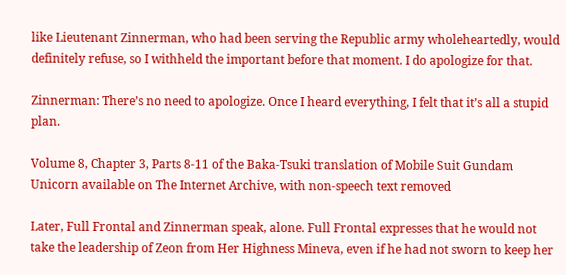like Lieutenant Zinnerman, who had been serving the Republic army wholeheartedly, would definitely refuse, so I withheld the important before that moment. I do apologize for that.

Zinnerman: There’s no need to apologize. Once I heard everything, I felt that it’s all a stupid plan.

Volume 8, Chapter 3, Parts 8-11 of the Baka-Tsuki translation of Mobile Suit Gundam Unicorn available on The Internet Archive, with non-speech text removed

Later, Full Frontal and Zinnerman speak, alone. Full Frontal expresses that he would not take the leadership of Zeon from Her Highness Mineva, even if he had not sworn to keep her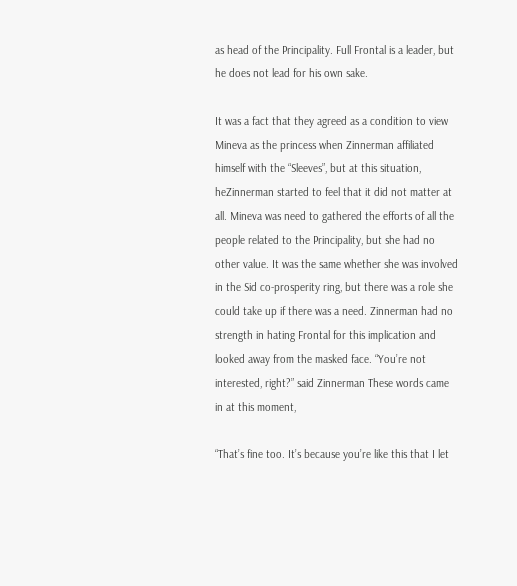as head of the Principality. Full Frontal is a leader, but he does not lead for his own sake.

It was a fact that they agreed as a condition to view Mineva as the princess when Zinnerman affiliated himself with the “Sleeves”, but at this situation, heZinnerman started to feel that it did not matter at all. Mineva was need to gathered the efforts of all the people related to the Principality, but she had no other value. It was the same whether she was involved in the Sid co-prosperity ring, but there was a role she could take up if there was a need. Zinnerman had no strength in hating Frontal for this implication and looked away from the masked face. “You’re not interested, right?” said Zinnerman These words came in at this moment,

“That’s fine too. It’s because you’re like this that I let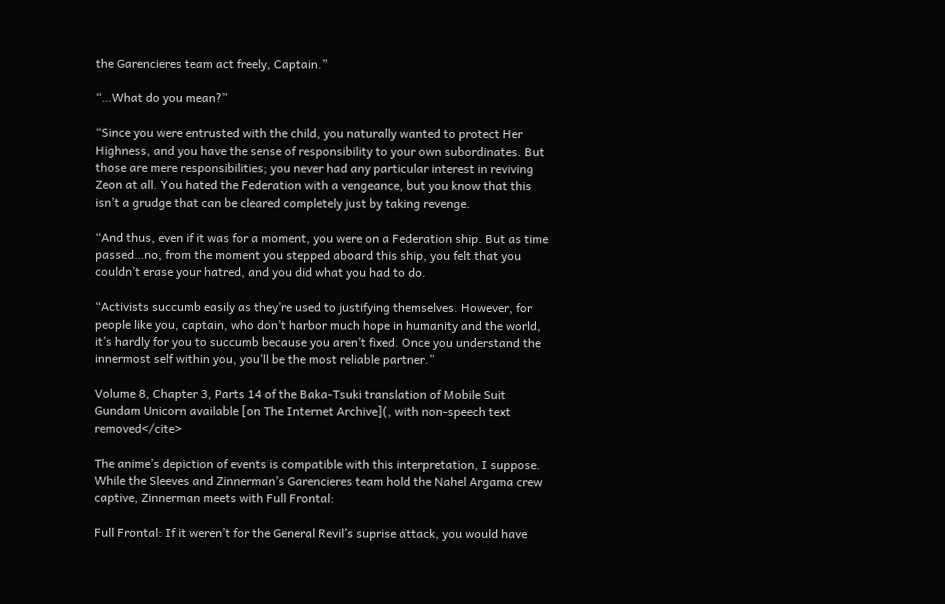the Garencieres team act freely, Captain.”

“…What do you mean?”

“Since you were entrusted with the child, you naturally wanted to protect Her Highness, and you have the sense of responsibility to your own subordinates. But those are mere responsibilities; you never had any particular interest in reviving Zeon at all. You hated the Federation with a vengeance, but you know that this isn’t a grudge that can be cleared completely just by taking revenge.

“And thus, even if it was for a moment, you were on a Federation ship. But as time passed…no, from the moment you stepped aboard this ship, you felt that you couldn’t erase your hatred, and you did what you had to do.

“Activists succumb easily as they’re used to justifying themselves. However, for people like you, captain, who don’t harbor much hope in humanity and the world, it’s hardly for you to succumb because you aren’t fixed. Once you understand the innermost self within you, you’ll be the most reliable partner.”

Volume 8, Chapter 3, Parts 14 of the Baka-Tsuki translation of Mobile Suit Gundam Unicorn available [on The Internet Archive](, with non-speech text removed</cite>

The anime’s depiction of events is compatible with this interpretation, I suppose. While the Sleeves and Zinnerman’s Garencieres team hold the Nahel Argama crew captive, Zinnerman meets with Full Frontal:

Full Frontal: If it weren’t for the General Revil’s suprise attack, you would have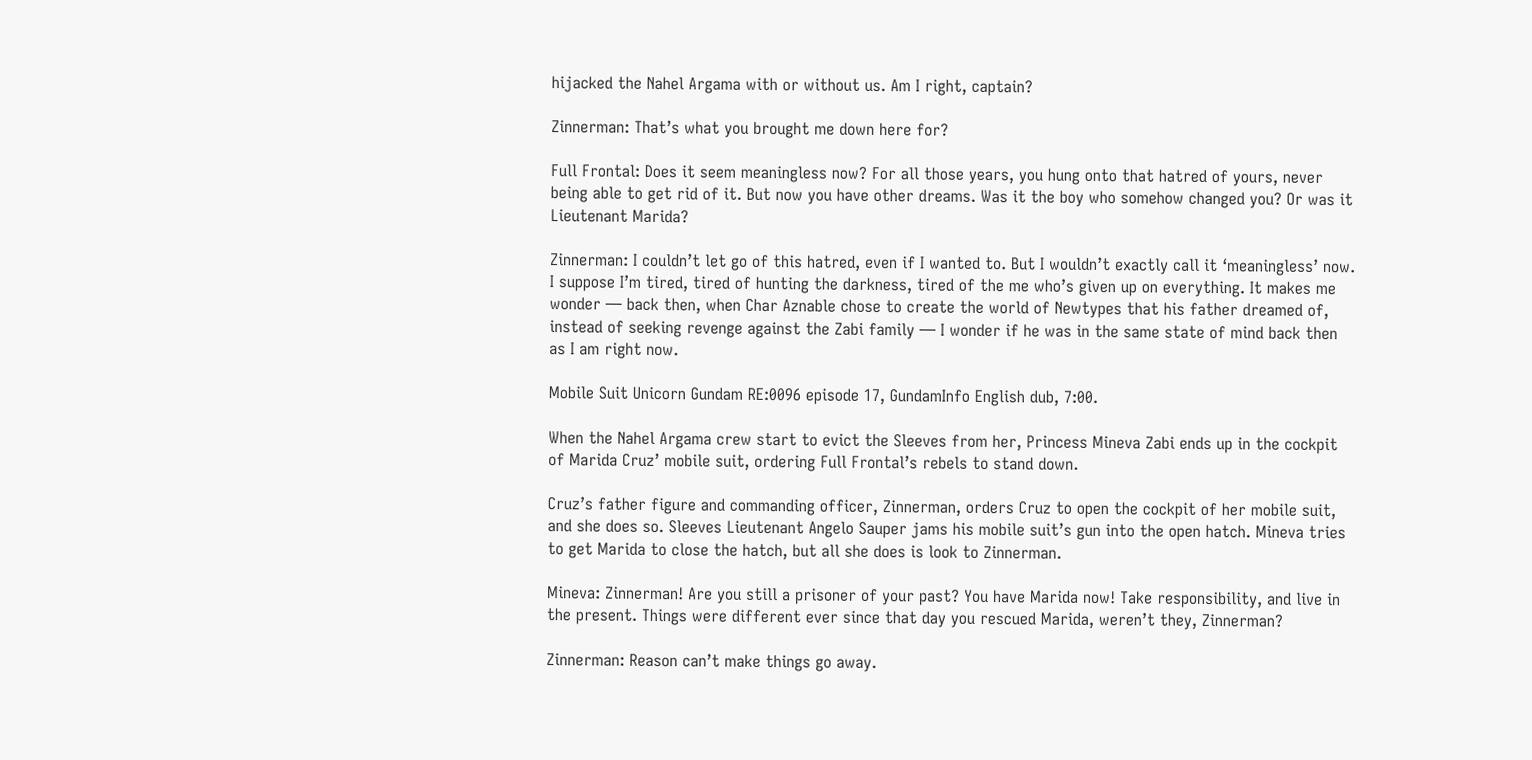hijacked the Nahel Argama with or without us. Am I right, captain?

Zinnerman: That’s what you brought me down here for?

Full Frontal: Does it seem meaningless now? For all those years, you hung onto that hatred of yours, never being able to get rid of it. But now you have other dreams. Was it the boy who somehow changed you? Or was it Lieutenant Marida?

Zinnerman: I couldn’t let go of this hatred, even if I wanted to. But I wouldn’t exactly call it ‘meaningless’ now. I suppose I’m tired, tired of hunting the darkness, tired of the me who’s given up on everything. It makes me wonder — back then, when Char Aznable chose to create the world of Newtypes that his father dreamed of, instead of seeking revenge against the Zabi family — I wonder if he was in the same state of mind back then as I am right now.

Mobile Suit Unicorn Gundam RE:0096 episode 17, GundamInfo English dub, 7:00.

When the Nahel Argama crew start to evict the Sleeves from her, Princess Mineva Zabi ends up in the cockpit of Marida Cruz’ mobile suit, ordering Full Frontal’s rebels to stand down.

Cruz’s father figure and commanding officer, Zinnerman, orders Cruz to open the cockpit of her mobile suit, and she does so. Sleeves Lieutenant Angelo Sauper jams his mobile suit’s gun into the open hatch. Mineva tries to get Marida to close the hatch, but all she does is look to Zinnerman.

Mineva: Zinnerman! Are you still a prisoner of your past? You have Marida now! Take responsibility, and live in the present. Things were different ever since that day you rescued Marida, weren’t they, Zinnerman?

Zinnerman: Reason can’t make things go away.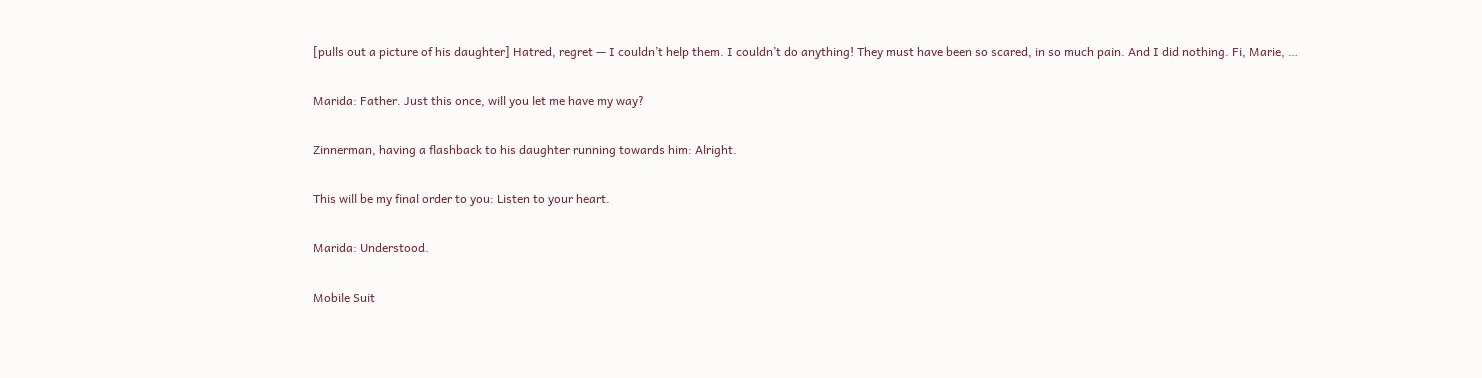[pulls out a picture of his daughter] Hatred, regret — I couldn’t help them. I couldn’t do anything! They must have been so scared, in so much pain. And I did nothing. Fi, Marie, …

Marida: Father. Just this once, will you let me have my way?

Zinnerman, having a flashback to his daughter running towards him: Alright.

This will be my final order to you: Listen to your heart.

Marida: Understood.

Mobile Suit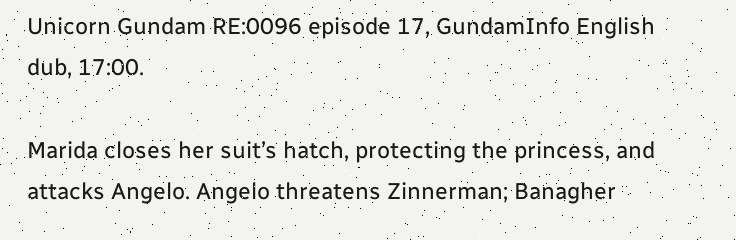Unicorn Gundam RE:0096 episode 17, GundamInfo English dub, 17:00.

Marida closes her suit’s hatch, protecting the princess, and attacks Angelo. Angelo threatens Zinnerman; Banagher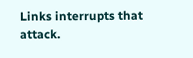Links interrupts that attack.